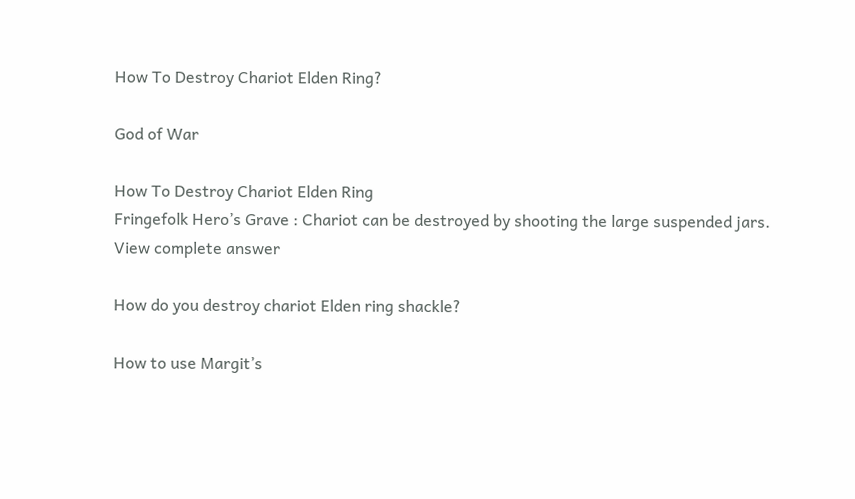How To Destroy Chariot Elden Ring?

God of War

How To Destroy Chariot Elden Ring
Fringefolk Hero’s Grave : Chariot can be destroyed by shooting the large suspended jars.
View complete answer

How do you destroy chariot Elden ring shackle?

How to use Margit’s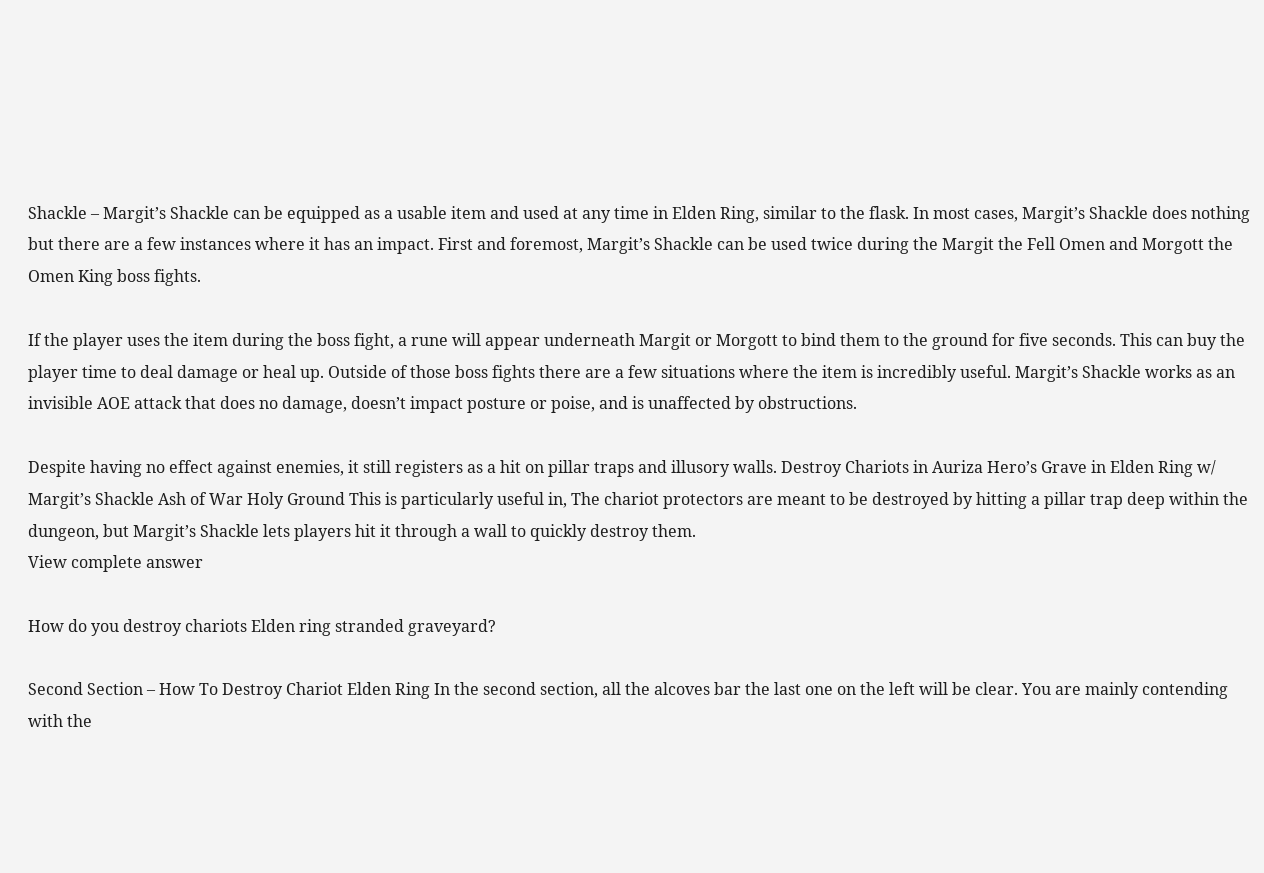Shackle – Margit’s Shackle can be equipped as a usable item and used at any time in Elden Ring, similar to the flask. In most cases, Margit’s Shackle does nothing but there are a few instances where it has an impact. First and foremost, Margit’s Shackle can be used twice during the Margit the Fell Omen and Morgott the Omen King boss fights.

If the player uses the item during the boss fight, a rune will appear underneath Margit or Morgott to bind them to the ground for five seconds. This can buy the player time to deal damage or heal up. Outside of those boss fights there are a few situations where the item is incredibly useful. Margit’s Shackle works as an invisible AOE attack that does no damage, doesn’t impact posture or poise, and is unaffected by obstructions.

Despite having no effect against enemies, it still registers as a hit on pillar traps and illusory walls. Destroy Chariots in Auriza Hero’s Grave in Elden Ring w/ Margit’s Shackle Ash of War Holy Ground This is particularly useful in, The chariot protectors are meant to be destroyed by hitting a pillar trap deep within the dungeon, but Margit’s Shackle lets players hit it through a wall to quickly destroy them.
View complete answer

How do you destroy chariots Elden ring stranded graveyard?

Second Section – How To Destroy Chariot Elden Ring In the second section, all the alcoves bar the last one on the left will be clear. You are mainly contending with the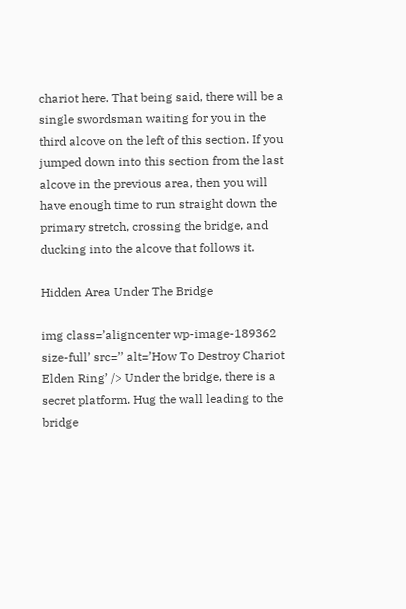chariot here. That being said, there will be a single swordsman waiting for you in the third alcove on the left of this section. If you jumped down into this section from the last alcove in the previous area, then you will have enough time to run straight down the primary stretch, crossing the bridge, and ducking into the alcove that follows it.

Hidden Area Under The Bridge

img class=’aligncenter wp-image-189362 size-full’ src=’’ alt=’How To Destroy Chariot Elden Ring’ /> Under the bridge, there is a secret platform. Hug the wall leading to the bridge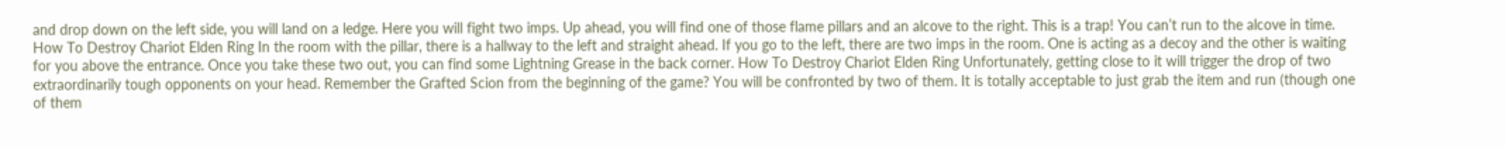and drop down on the left side, you will land on a ledge. Here you will fight two imps. Up ahead, you will find one of those flame pillars and an alcove to the right. This is a trap! You can’t run to the alcove in time. How To Destroy Chariot Elden Ring In the room with the pillar, there is a hallway to the left and straight ahead. If you go to the left, there are two imps in the room. One is acting as a decoy and the other is waiting for you above the entrance. Once you take these two out, you can find some Lightning Grease in the back corner. How To Destroy Chariot Elden Ring Unfortunately, getting close to it will trigger the drop of two extraordinarily tough opponents on your head. Remember the Grafted Scion from the beginning of the game? You will be confronted by two of them. It is totally acceptable to just grab the item and run (though one of them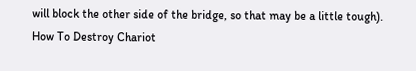will block the other side of the bridge, so that may be a little tough). How To Destroy Chariot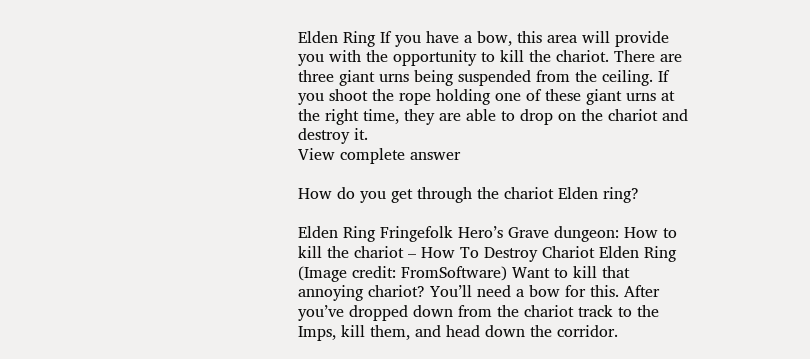Elden Ring If you have a bow, this area will provide you with the opportunity to kill the chariot. There are three giant urns being suspended from the ceiling. If you shoot the rope holding one of these giant urns at the right time, they are able to drop on the chariot and destroy it.
View complete answer

How do you get through the chariot Elden ring?

Elden Ring Fringefolk Hero’s Grave dungeon: How to kill the chariot – How To Destroy Chariot Elden Ring (Image credit: FromSoftware) Want to kill that annoying chariot? You’ll need a bow for this. After you’ve dropped down from the chariot track to the Imps, kill them, and head down the corridor.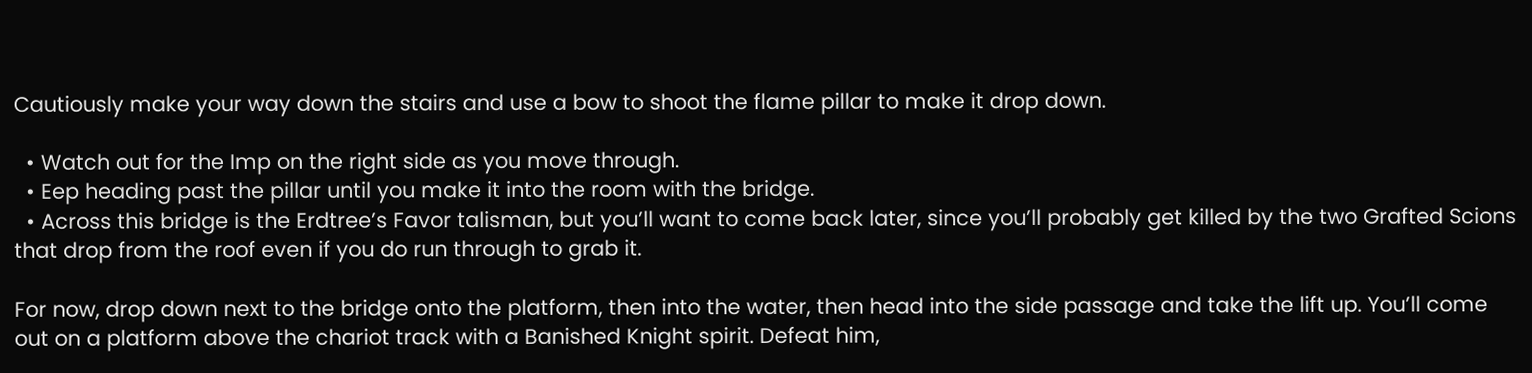Cautiously make your way down the stairs and use a bow to shoot the flame pillar to make it drop down.

  • Watch out for the Imp on the right side as you move through.
  • Eep heading past the pillar until you make it into the room with the bridge.
  • Across this bridge is the Erdtree’s Favor talisman, but you’ll want to come back later, since you’ll probably get killed by the two Grafted Scions that drop from the roof even if you do run through to grab it.

For now, drop down next to the bridge onto the platform, then into the water, then head into the side passage and take the lift up. You’ll come out on a platform above the chariot track with a Banished Knight spirit. Defeat him,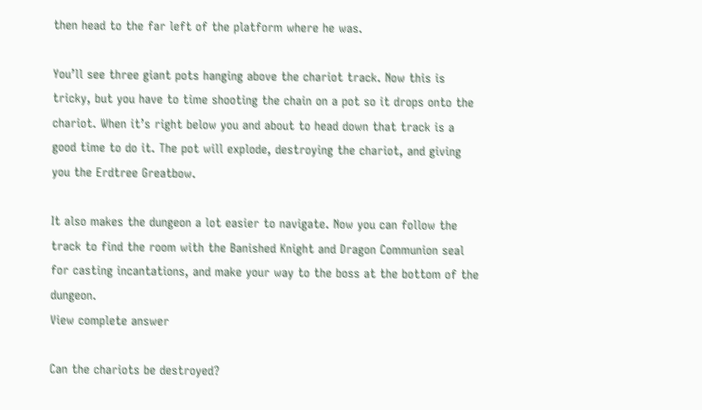then head to the far left of the platform where he was.

You’ll see three giant pots hanging above the chariot track. Now this is tricky, but you have to time shooting the chain on a pot so it drops onto the chariot. When it’s right below you and about to head down that track is a good time to do it. The pot will explode, destroying the chariot, and giving you the Erdtree Greatbow.

It also makes the dungeon a lot easier to navigate. Now you can follow the track to find the room with the Banished Knight and Dragon Communion seal for casting incantations, and make your way to the boss at the bottom of the dungeon.
View complete answer

Can the chariots be destroyed?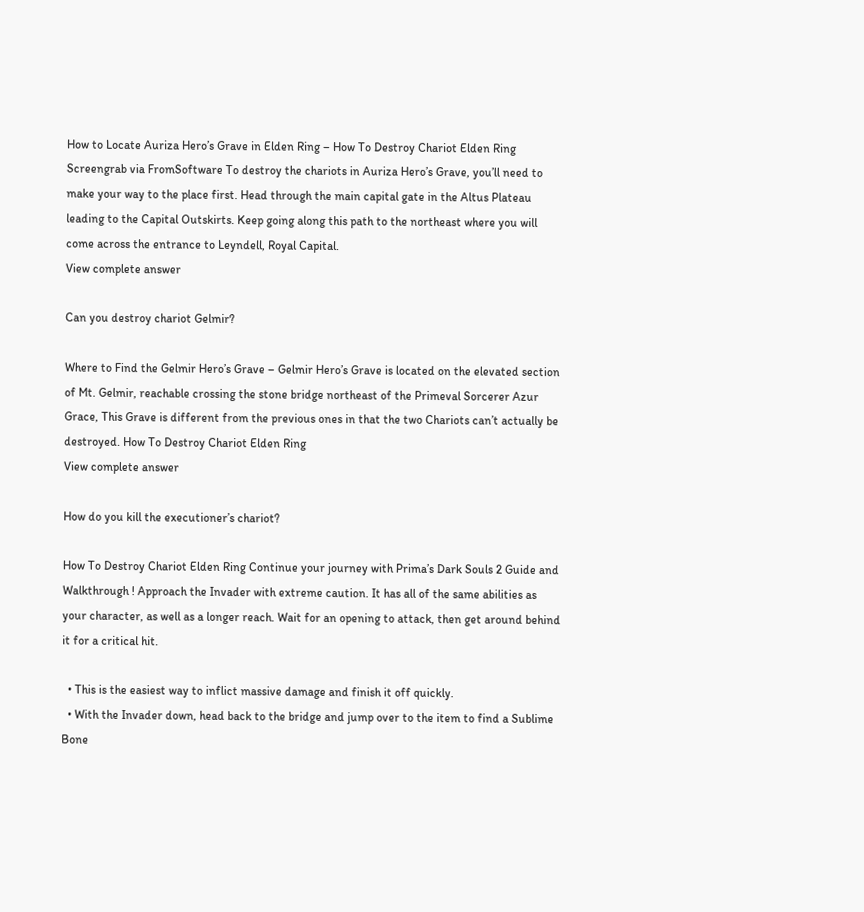How to Locate Auriza Hero’s Grave in Elden Ring – How To Destroy Chariot Elden Ring Screengrab via FromSoftware To destroy the chariots in Auriza Hero’s Grave, you’ll need to make your way to the place first. Head through the main capital gate in the Altus Plateau leading to the Capital Outskirts. Keep going along this path to the northeast where you will come across the entrance to Leyndell, Royal Capital.
View complete answer

Can you destroy chariot Gelmir?

Where to Find the Gelmir Hero’s Grave – Gelmir Hero’s Grave is located on the elevated section of Mt. Gelmir, reachable crossing the stone bridge northeast of the Primeval Sorcerer Azur Grace, This Grave is different from the previous ones in that the two Chariots can’t actually be destroyed. How To Destroy Chariot Elden Ring
View complete answer

How do you kill the executioner’s chariot?

How To Destroy Chariot Elden Ring Continue your journey with Prima’s Dark Souls 2 Guide and Walkthrough ! Approach the Invader with extreme caution. It has all of the same abilities as your character, as well as a longer reach. Wait for an opening to attack, then get around behind it for a critical hit.

  • This is the easiest way to inflict massive damage and finish it off quickly.
  • With the Invader down, head back to the bridge and jump over to the item to find a Sublime Bone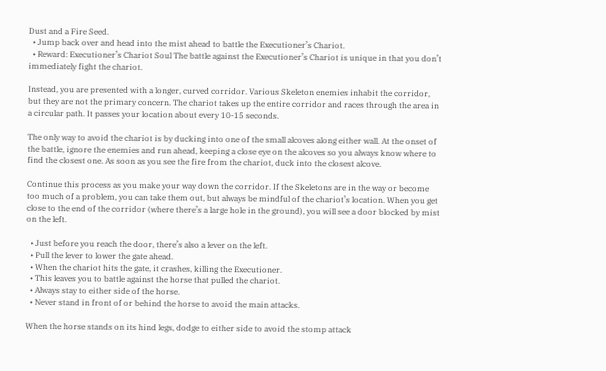Dust and a Fire Seed.
  • Jump back over and head into the mist ahead to battle the Executioner’s Chariot.
  • Reward: Executioner’s Chariot Soul The battle against the Executioner’s Chariot is unique in that you don’t immediately fight the chariot.

Instead, you are presented with a longer, curved corridor. Various Skeleton enemies inhabit the corridor, but they are not the primary concern. The chariot takes up the entire corridor and races through the area in a circular path. It passes your location about every 10-15 seconds.

The only way to avoid the chariot is by ducking into one of the small alcoves along either wall. At the onset of the battle, ignore the enemies and run ahead, keeping a close eye on the alcoves so you always know where to find the closest one. As soon as you see the fire from the chariot, duck into the closest alcove.

Continue this process as you make your way down the corridor. If the Skeletons are in the way or become too much of a problem, you can take them out, but always be mindful of the chariot’s location. When you get close to the end of the corridor (where there’s a large hole in the ground), you will see a door blocked by mist on the left.

  • Just before you reach the door, there’s also a lever on the left.
  • Pull the lever to lower the gate ahead.
  • When the chariot hits the gate, it crashes, killing the Executioner.
  • This leaves you to battle against the horse that pulled the chariot.
  • Always stay to either side of the horse.
  • Never stand in front of or behind the horse to avoid the main attacks.

When the horse stands on its hind legs, dodge to either side to avoid the stomp attack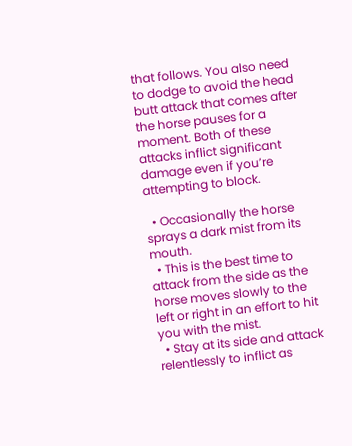that follows. You also need to dodge to avoid the head butt attack that comes after the horse pauses for a moment. Both of these attacks inflict significant damage even if you’re attempting to block.

  • Occasionally the horse sprays a dark mist from its mouth.
  • This is the best time to attack from the side as the horse moves slowly to the left or right in an effort to hit you with the mist.
  • Stay at its side and attack relentlessly to inflict as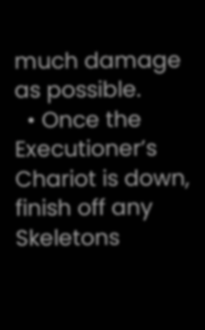much damage as possible.
  • Once the Executioner’s Chariot is down, finish off any Skeletons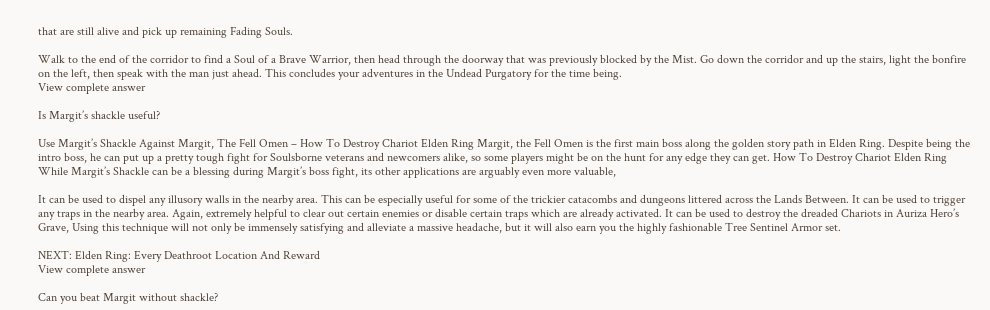that are still alive and pick up remaining Fading Souls.

Walk to the end of the corridor to find a Soul of a Brave Warrior, then head through the doorway that was previously blocked by the Mist. Go down the corridor and up the stairs, light the bonfire on the left, then speak with the man just ahead. This concludes your adventures in the Undead Purgatory for the time being.
View complete answer

Is Margit’s shackle useful?

Use Margit’s Shackle Against Margit, The Fell Omen – How To Destroy Chariot Elden Ring Margit, the Fell Omen is the first main boss along the golden story path in Elden Ring. Despite being the intro boss, he can put up a pretty tough fight for Soulsborne veterans and newcomers alike, so some players might be on the hunt for any edge they can get. How To Destroy Chariot Elden Ring While Margit’s Shackle can be a blessing during Margit’s boss fight, its other applications are arguably even more valuable,

It can be used to dispel any illusory walls in the nearby area. This can be especially useful for some of the trickier catacombs and dungeons littered across the Lands Between. It can be used to trigger any traps in the nearby area. Again, extremely helpful to clear out certain enemies or disable certain traps which are already activated. It can be used to destroy the dreaded Chariots in Auriza Hero’s Grave, Using this technique will not only be immensely satisfying and alleviate a massive headache, but it will also earn you the highly fashionable Tree Sentinel Armor set.

NEXT: Elden Ring: Every Deathroot Location And Reward
View complete answer

Can you beat Margit without shackle?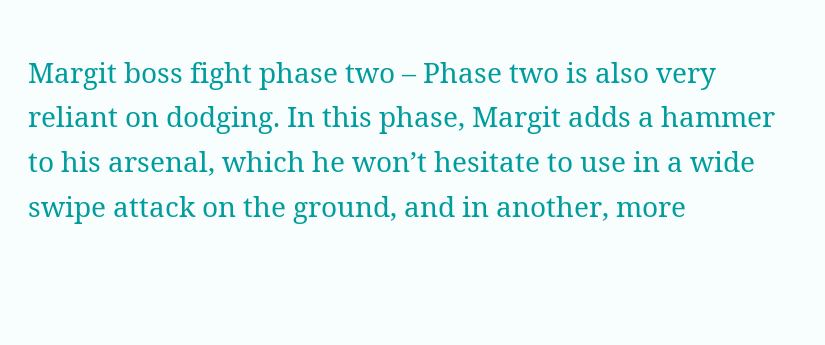Margit boss fight phase two – Phase two is also very reliant on dodging. In this phase, Margit adds a hammer to his arsenal, which he won’t hesitate to use in a wide swipe attack on the ground, and in another, more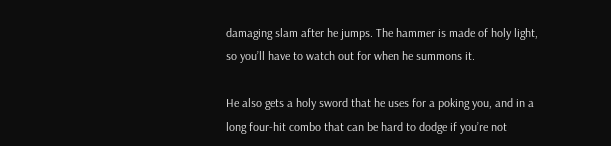damaging slam after he jumps. The hammer is made of holy light, so you’ll have to watch out for when he summons it.

He also gets a holy sword that he uses for a poking you, and in a long four-hit combo that can be hard to dodge if you’re not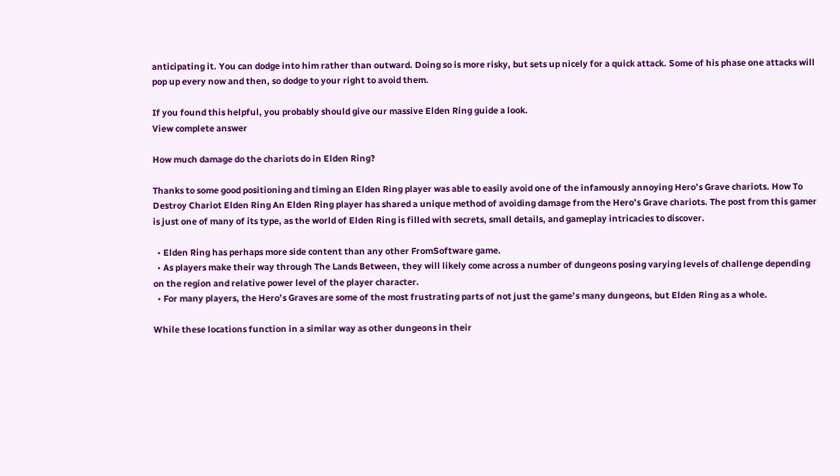anticipating it. You can dodge into him rather than outward. Doing so is more risky, but sets up nicely for a quick attack. Some of his phase one attacks will pop up every now and then, so dodge to your right to avoid them.

If you found this helpful, you probably should give our massive Elden Ring guide a look.
View complete answer

How much damage do the chariots do in Elden Ring?

Thanks to some good positioning and timing an Elden Ring player was able to easily avoid one of the infamously annoying Hero’s Grave chariots. How To Destroy Chariot Elden Ring An Elden Ring player has shared a unique method of avoiding damage from the Hero’s Grave chariots. The post from this gamer is just one of many of its type, as the world of Elden Ring is filled with secrets, small details, and gameplay intricacies to discover.

  • Elden Ring has perhaps more side content than any other FromSoftware game.
  • As players make their way through The Lands Between, they will likely come across a number of dungeons posing varying levels of challenge depending on the region and relative power level of the player character.
  • For many players, the Hero’s Graves are some of the most frustrating parts of not just the game’s many dungeons, but Elden Ring as a whole.

While these locations function in a similar way as other dungeons in their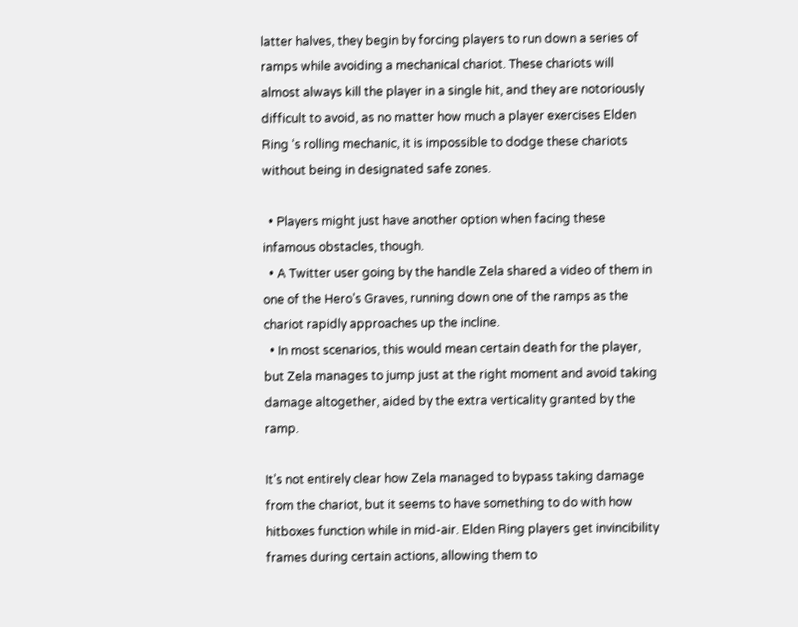latter halves, they begin by forcing players to run down a series of ramps while avoiding a mechanical chariot. These chariots will almost always kill the player in a single hit, and they are notoriously difficult to avoid, as no matter how much a player exercises Elden Ring ‘s rolling mechanic, it is impossible to dodge these chariots without being in designated safe zones.

  • Players might just have another option when facing these infamous obstacles, though.
  • A Twitter user going by the handle Zela shared a video of them in one of the Hero’s Graves, running down one of the ramps as the chariot rapidly approaches up the incline.
  • In most scenarios, this would mean certain death for the player, but Zela manages to jump just at the right moment and avoid taking damage altogether, aided by the extra verticality granted by the ramp.

It’s not entirely clear how Zela managed to bypass taking damage from the chariot, but it seems to have something to do with how hitboxes function while in mid-air. Elden Ring players get invincibility frames during certain actions, allowing them to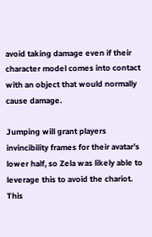avoid taking damage even if their character model comes into contact with an object that would normally cause damage.

Jumping will grant players invincibility frames for their avatar’s lower half, so Zela was likely able to leverage this to avoid the chariot. This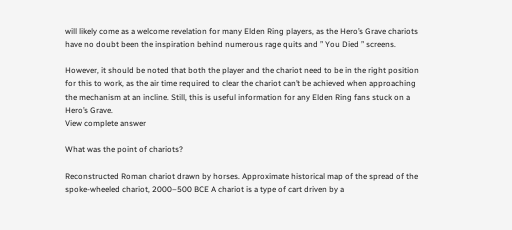will likely come as a welcome revelation for many Elden Ring players, as the Hero’s Grave chariots have no doubt been the inspiration behind numerous rage quits and ” You Died ” screens.

However, it should be noted that both the player and the chariot need to be in the right position for this to work, as the air time required to clear the chariot can’t be achieved when approaching the mechanism at an incline. Still, this is useful information for any Elden Ring fans stuck on a Hero’s Grave.
View complete answer

What was the point of chariots?

Reconstructed Roman chariot drawn by horses. Approximate historical map of the spread of the spoke-wheeled chariot, 2000–500 BCE A chariot is a type of cart driven by a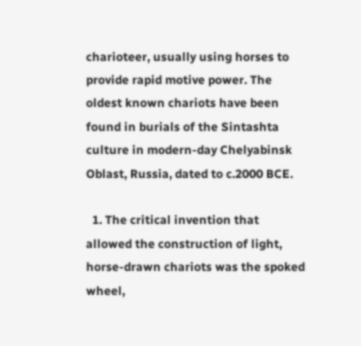charioteer, usually using horses to provide rapid motive power. The oldest known chariots have been found in burials of the Sintashta culture in modern-day Chelyabinsk Oblast, Russia, dated to c.2000 BCE.

  1. The critical invention that allowed the construction of light, horse-drawn chariots was the spoked wheel,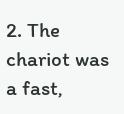2. The chariot was a fast,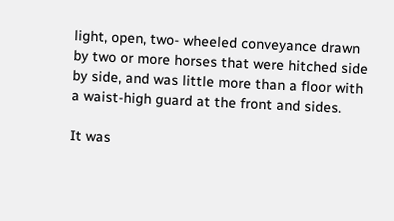light, open, two- wheeled conveyance drawn by two or more horses that were hitched side by side, and was little more than a floor with a waist-high guard at the front and sides.

It was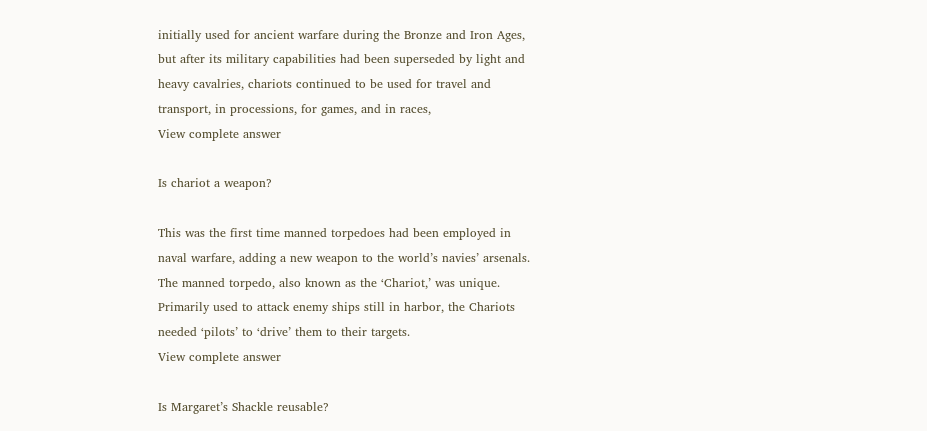initially used for ancient warfare during the Bronze and Iron Ages, but after its military capabilities had been superseded by light and heavy cavalries, chariots continued to be used for travel and transport, in processions, for games, and in races,
View complete answer

Is chariot a weapon?

This was the first time manned torpedoes had been employed in naval warfare, adding a new weapon to the world’s navies’ arsenals. The manned torpedo, also known as the ‘Chariot,’ was unique. Primarily used to attack enemy ships still in harbor, the Chariots needed ‘pilots’ to ‘drive’ them to their targets.
View complete answer

Is Margaret’s Shackle reusable?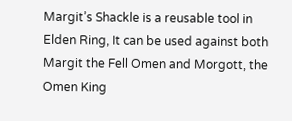Margit’s Shackle is a reusable tool in Elden Ring, It can be used against both Margit the Fell Omen and Morgott, the Omen King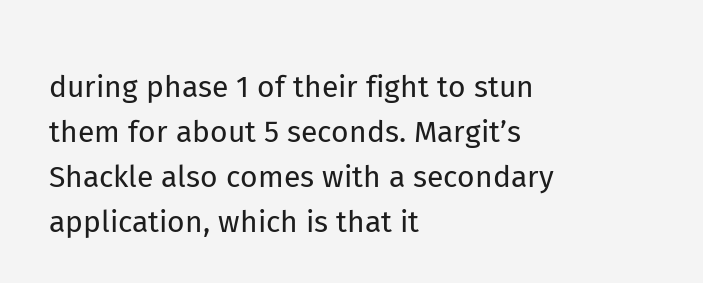during phase 1 of their fight to stun them for about 5 seconds. Margit’s Shackle also comes with a secondary application, which is that it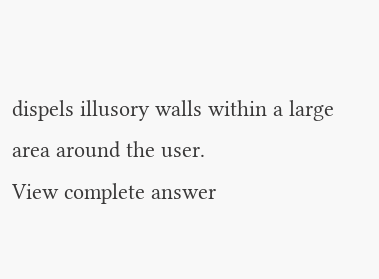dispels illusory walls within a large area around the user.
View complete answer